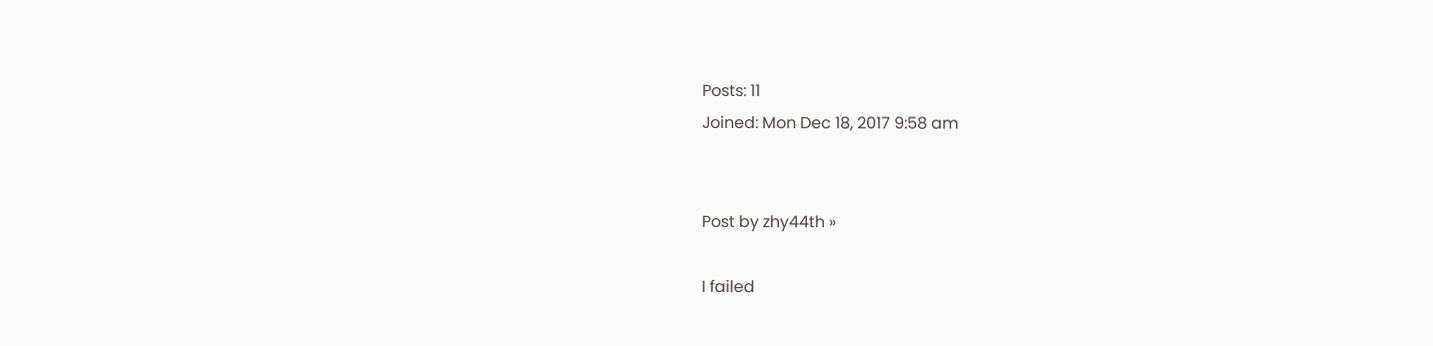Posts: 11
Joined: Mon Dec 18, 2017 9:58 am


Post by zhy44th »

I failed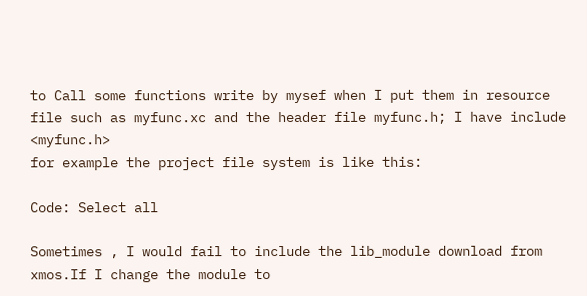to Call some functions write by mysef when I put them in resource file such as myfunc.xc and the header file myfunc.h; I have include <myfunc.h>
for example the project file system is like this:

Code: Select all

Sometimes , I would fail to include the lib_module download from xmos.If I change the module to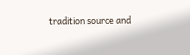tradition source and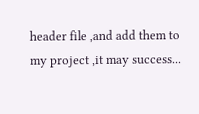header file ,and add them to my project ,it may success...